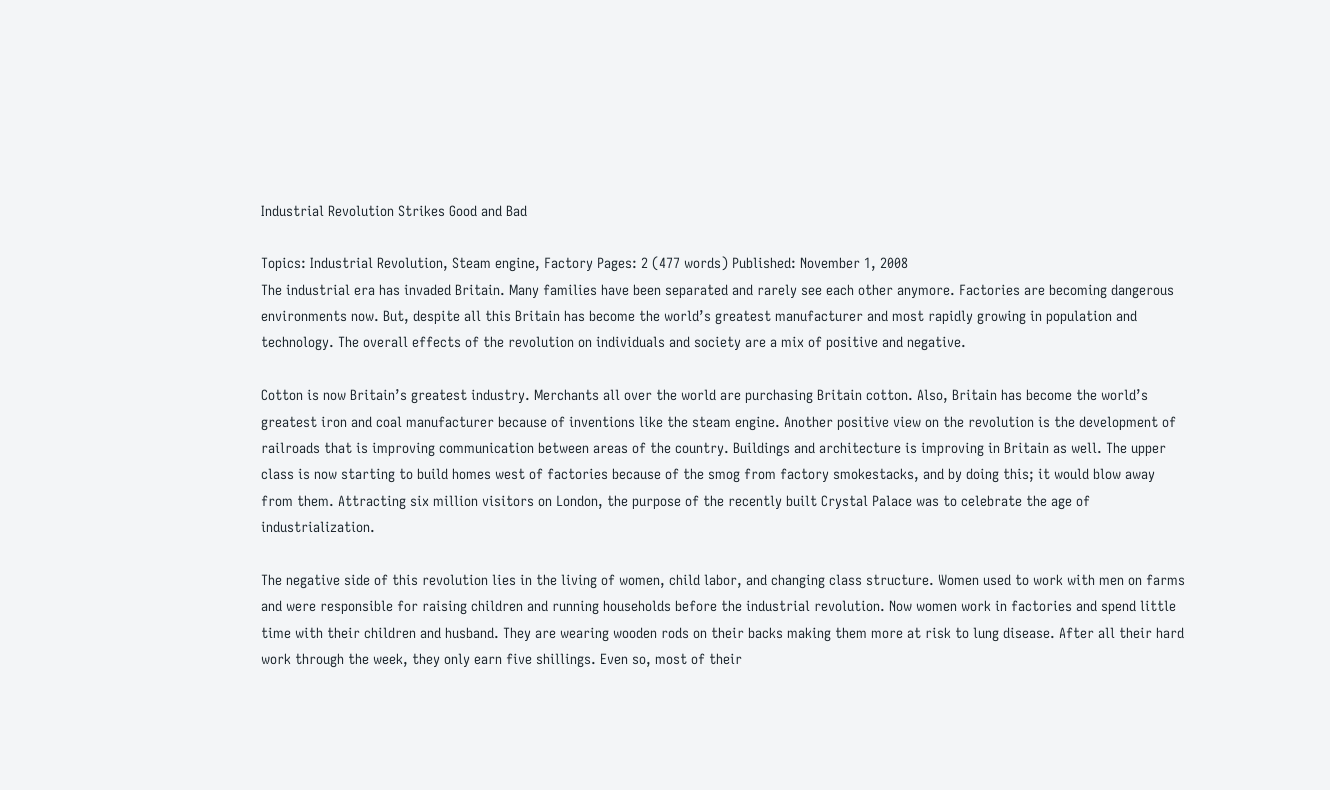Industrial Revolution Strikes Good and Bad

Topics: Industrial Revolution, Steam engine, Factory Pages: 2 (477 words) Published: November 1, 2008
The industrial era has invaded Britain. Many families have been separated and rarely see each other anymore. Factories are becoming dangerous environments now. But, despite all this Britain has become the world’s greatest manufacturer and most rapidly growing in population and technology. The overall effects of the revolution on individuals and society are a mix of positive and negative.

Cotton is now Britain’s greatest industry. Merchants all over the world are purchasing Britain cotton. Also, Britain has become the world’s greatest iron and coal manufacturer because of inventions like the steam engine. Another positive view on the revolution is the development of railroads that is improving communication between areas of the country. Buildings and architecture is improving in Britain as well. The upper class is now starting to build homes west of factories because of the smog from factory smokestacks, and by doing this; it would blow away from them. Attracting six million visitors on London, the purpose of the recently built Crystal Palace was to celebrate the age of industrialization.

The negative side of this revolution lies in the living of women, child labor, and changing class structure. Women used to work with men on farms and were responsible for raising children and running households before the industrial revolution. Now women work in factories and spend little time with their children and husband. They are wearing wooden rods on their backs making them more at risk to lung disease. After all their hard work through the week, they only earn five shillings. Even so, most of their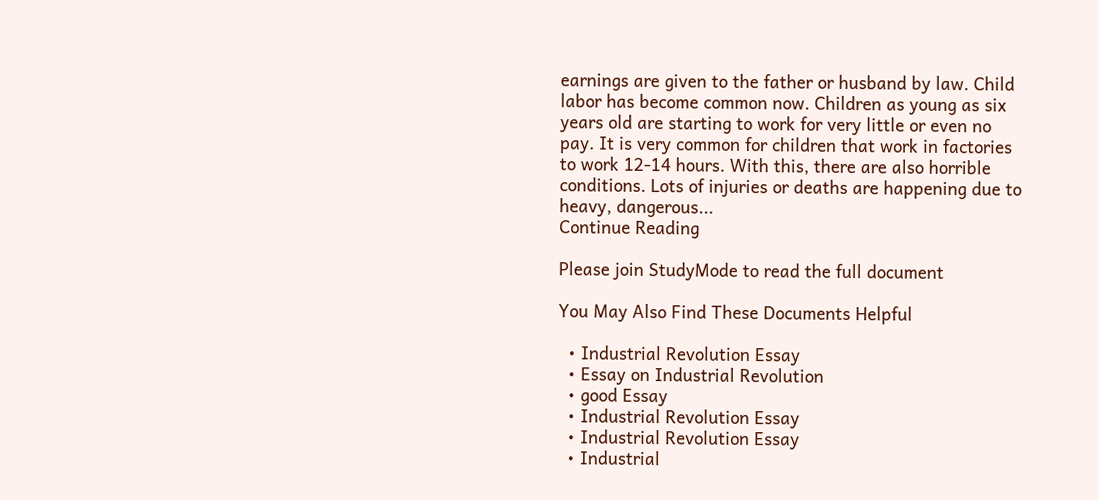earnings are given to the father or husband by law. Child labor has become common now. Children as young as six years old are starting to work for very little or even no pay. It is very common for children that work in factories to work 12-14 hours. With this, there are also horrible conditions. Lots of injuries or deaths are happening due to heavy, dangerous...
Continue Reading

Please join StudyMode to read the full document

You May Also Find These Documents Helpful

  • Industrial Revolution Essay
  • Essay on Industrial Revolution
  • good Essay
  • Industrial Revolution Essay
  • Industrial Revolution Essay
  • Industrial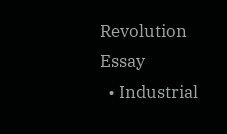Revolution Essay
  • Industrial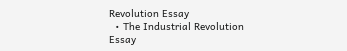Revolution Essay
  • The Industrial Revolution Essay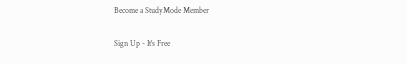Become a StudyMode Member

Sign Up - It's Free